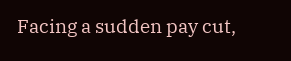Facing a sudden pay cut,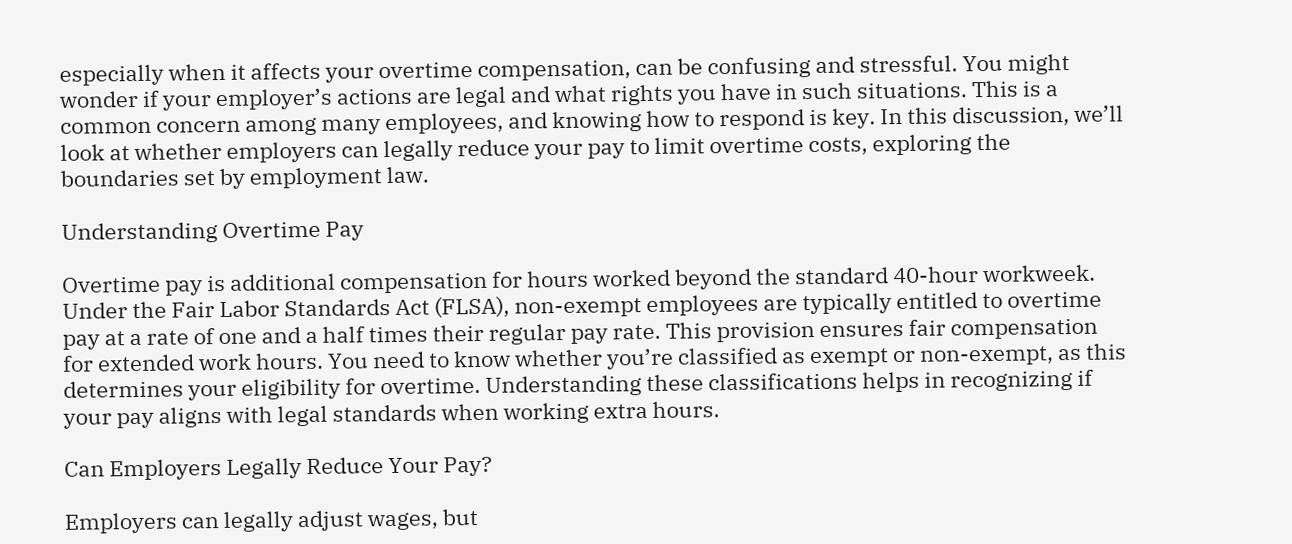especially when it affects your overtime compensation, can be confusing and stressful. You might wonder if your employer’s actions are legal and what rights you have in such situations. This is a common concern among many employees, and knowing how to respond is key. In this discussion, we’ll look at whether employers can legally reduce your pay to limit overtime costs, exploring the boundaries set by employment law.

Understanding Overtime Pay

Overtime pay is additional compensation for hours worked beyond the standard 40-hour workweek. Under the Fair Labor Standards Act (FLSA), non-exempt employees are typically entitled to overtime pay at a rate of one and a half times their regular pay rate. This provision ensures fair compensation for extended work hours. You need to know whether you’re classified as exempt or non-exempt, as this determines your eligibility for overtime. Understanding these classifications helps in recognizing if your pay aligns with legal standards when working extra hours.

Can Employers Legally Reduce Your Pay?

Employers can legally adjust wages, but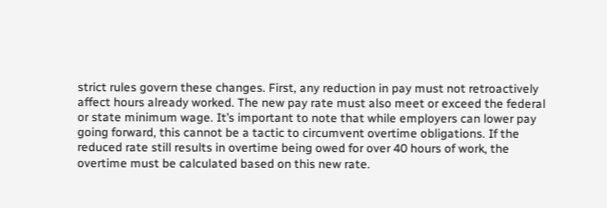strict rules govern these changes. First, any reduction in pay must not retroactively affect hours already worked. The new pay rate must also meet or exceed the federal or state minimum wage. It’s important to note that while employers can lower pay going forward, this cannot be a tactic to circumvent overtime obligations. If the reduced rate still results in overtime being owed for over 40 hours of work, the overtime must be calculated based on this new rate.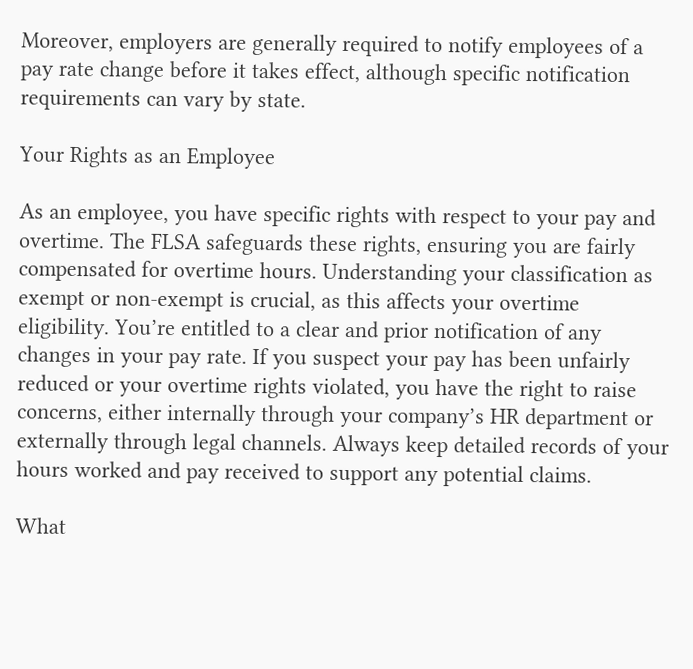Moreover, employers are generally required to notify employees of a pay rate change before it takes effect, although specific notification requirements can vary by state.

Your Rights as an Employee

As an employee, you have specific rights with respect to your pay and overtime. The FLSA safeguards these rights, ensuring you are fairly compensated for overtime hours. Understanding your classification as exempt or non-exempt is crucial, as this affects your overtime eligibility. You’re entitled to a clear and prior notification of any changes in your pay rate. If you suspect your pay has been unfairly reduced or your overtime rights violated, you have the right to raise concerns, either internally through your company’s HR department or externally through legal channels. Always keep detailed records of your hours worked and pay received to support any potential claims.

What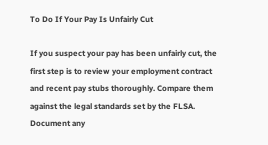To Do If Your Pay Is Unfairly Cut

If you suspect your pay has been unfairly cut, the first step is to review your employment contract and recent pay stubs thoroughly. Compare them against the legal standards set by the FLSA. Document any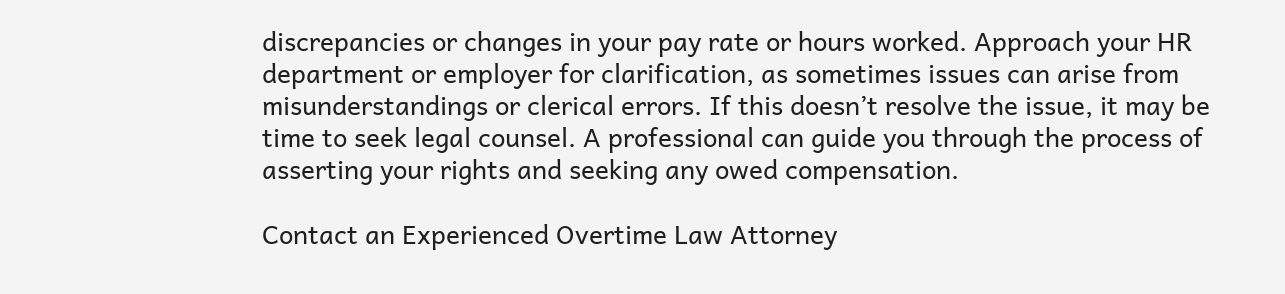discrepancies or changes in your pay rate or hours worked. Approach your HR department or employer for clarification, as sometimes issues can arise from misunderstandings or clerical errors. If this doesn’t resolve the issue, it may be time to seek legal counsel. A professional can guide you through the process of asserting your rights and seeking any owed compensation.

Contact an Experienced Overtime Law Attorney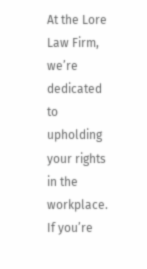At the Lore Law Firm, we’re dedicated to upholding your rights in the workplace. If you’re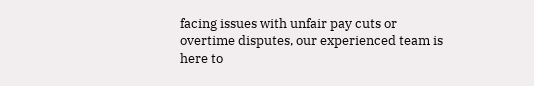facing issues with unfair pay cuts or overtime disputes, our experienced team is here to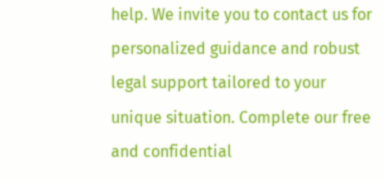help. We invite you to contact us for personalized guidance and robust legal support tailored to your unique situation. Complete our free and confidential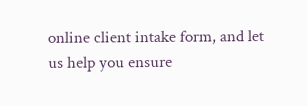online client intake form, and let us help you ensure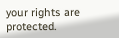your rights are protected.